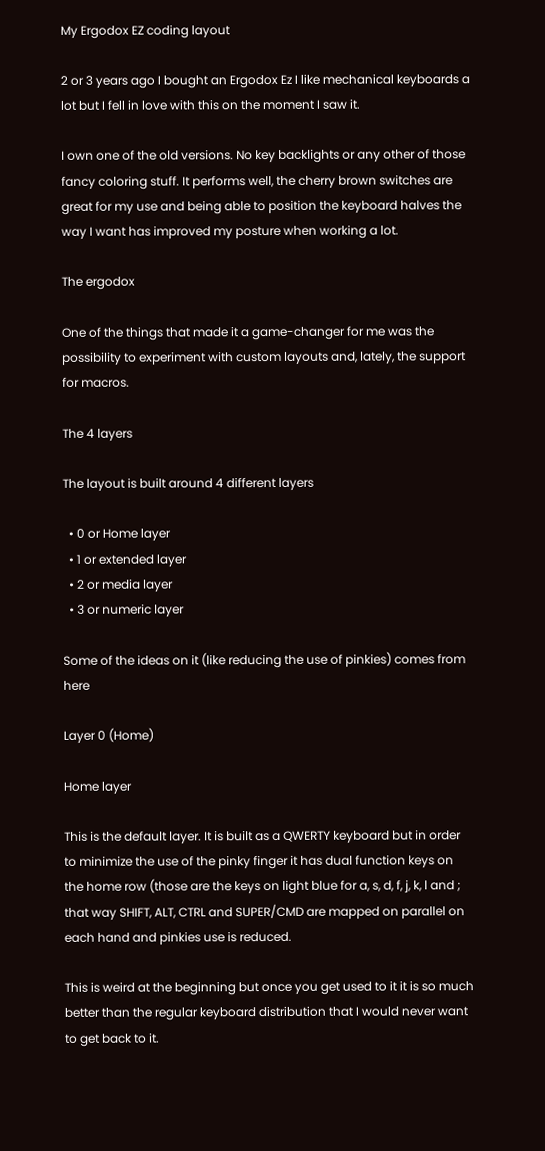My Ergodox EZ coding layout

2 or 3 years ago I bought an Ergodox Ez I like mechanical keyboards a lot but I fell in love with this on the moment I saw it.

I own one of the old versions. No key backlights or any other of those fancy coloring stuff. It performs well, the cherry brown switches are great for my use and being able to position the keyboard halves the way I want has improved my posture when working a lot.

The ergodox

One of the things that made it a game-changer for me was the possibility to experiment with custom layouts and, lately, the support for macros.

The 4 layers

The layout is built around 4 different layers

  • 0 or Home layer
  • 1 or extended layer
  • 2 or media layer
  • 3 or numeric layer

Some of the ideas on it (like reducing the use of pinkies) comes from here

Layer 0 (Home)

Home layer

This is the default layer. It is built as a QWERTY keyboard but in order to minimize the use of the pinky finger it has dual function keys on the home row (those are the keys on light blue for a, s, d, f, j, k, l and ; that way SHIFT, ALT, CTRL and SUPER/CMD are mapped on parallel on each hand and pinkies use is reduced.

This is weird at the beginning but once you get used to it it is so much better than the regular keyboard distribution that I would never want to get back to it.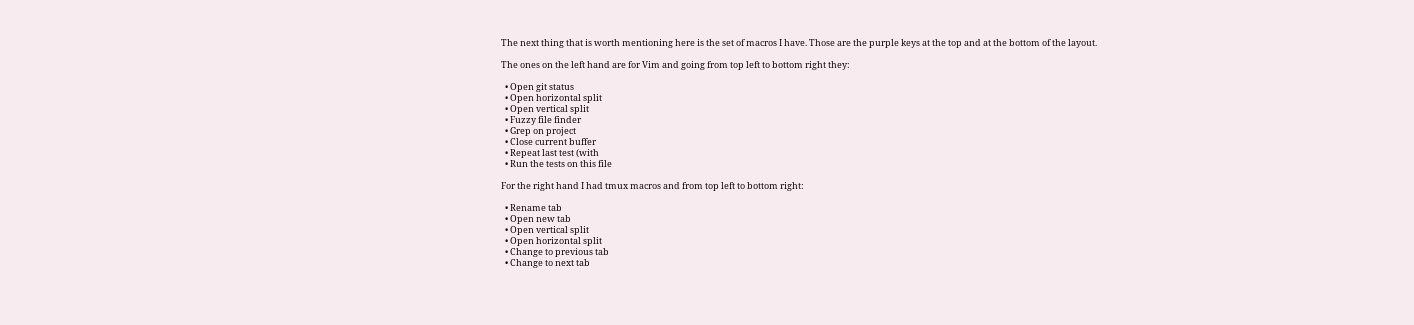The next thing that is worth mentioning here is the set of macros I have. Those are the purple keys at the top and at the bottom of the layout.

The ones on the left hand are for Vim and going from top left to bottom right they:

  • Open git status
  • Open horizontal split
  • Open vertical split
  • Fuzzy file finder
  • Grep on project
  • Close current buffer
  • Repeat last test (with
  • Run the tests on this file

For the right hand I had tmux macros and from top left to bottom right:

  • Rename tab
  • Open new tab
  • Open vertical split
  • Open horizontal split
  • Change to previous tab
  • Change to next tab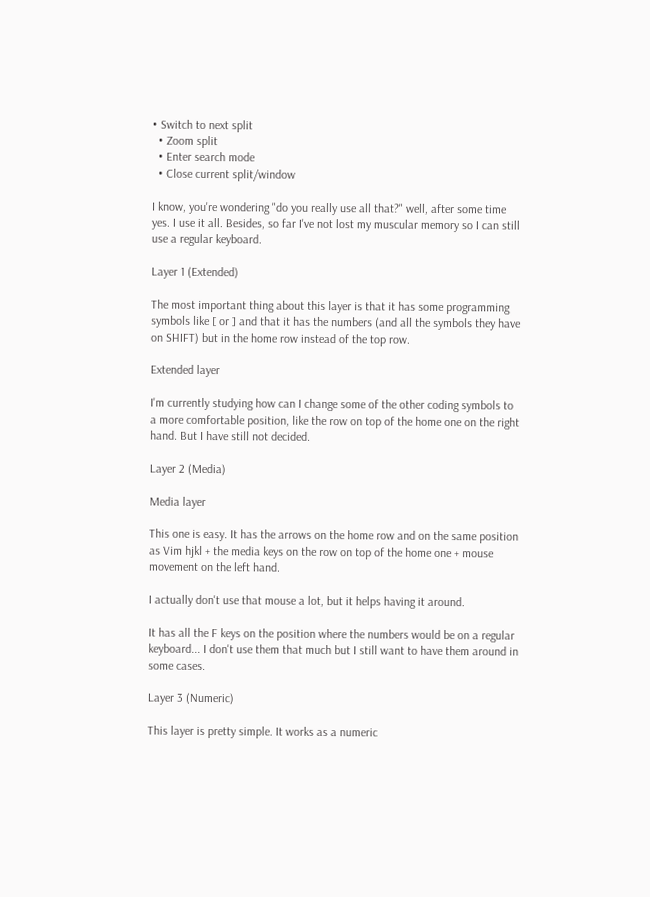• Switch to next split
  • Zoom split
  • Enter search mode
  • Close current split/window

I know, you're wondering "do you really use all that?" well, after some time yes. I use it all. Besides, so far I've not lost my muscular memory so I can still use a regular keyboard.

Layer 1 (Extended)

The most important thing about this layer is that it has some programming symbols like [ or ] and that it has the numbers (and all the symbols they have on SHIFT) but in the home row instead of the top row.

Extended layer

I'm currently studying how can I change some of the other coding symbols to a more comfortable position, like the row on top of the home one on the right hand. But I have still not decided.

Layer 2 (Media)

Media layer

This one is easy. It has the arrows on the home row and on the same position as Vim hjkl + the media keys on the row on top of the home one + mouse movement on the left hand.

I actually don't use that mouse a lot, but it helps having it around.

It has all the F keys on the position where the numbers would be on a regular keyboard... I don't use them that much but I still want to have them around in some cases.

Layer 3 (Numeric)

This layer is pretty simple. It works as a numeric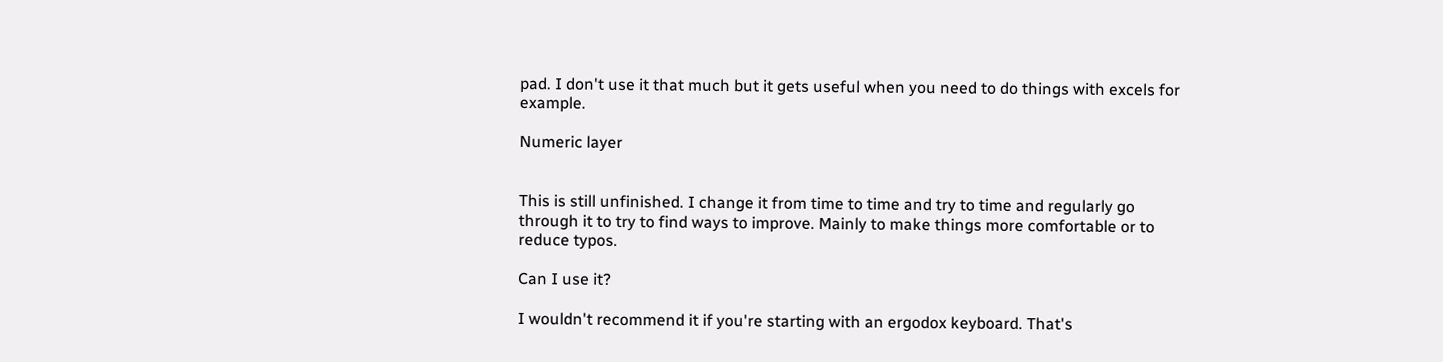pad. I don't use it that much but it gets useful when you need to do things with excels for example.

Numeric layer


This is still unfinished. I change it from time to time and try to time and regularly go through it to try to find ways to improve. Mainly to make things more comfortable or to reduce typos.

Can I use it?

I wouldn't recommend it if you're starting with an ergodox keyboard. That's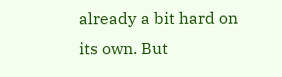already a bit hard on its own. But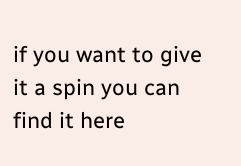if you want to give it a spin you can find it here